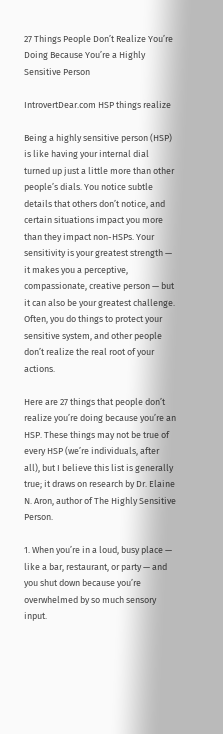27 Things People Don’t Realize You’re Doing Because You’re a Highly Sensitive Person

IntrovertDear.com HSP things realize

Being a highly sensitive person (HSP) is like having your internal dial turned up just a little more than other people’s dials. You notice subtle details that others don’t notice, and certain situations impact you more than they impact non-HSPs. Your sensitivity is your greatest strength — it makes you a perceptive, compassionate, creative person — but it can also be your greatest challenge. Often, you do things to protect your sensitive system, and other people don’t realize the real root of your actions.

Here are 27 things that people don’t realize you’re doing because you’re an HSP. These things may not be true of every HSP (we’re individuals, after all), but I believe this list is generally true; it draws on research by Dr. Elaine N. Aron, author of The Highly Sensitive Person.

1. When you’re in a loud, busy place — like a bar, restaurant, or party — and you shut down because you’re overwhelmed by so much sensory input.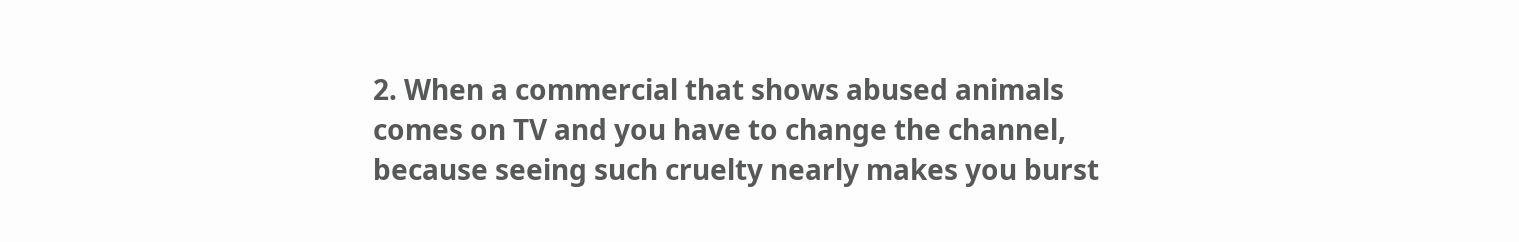2. When a commercial that shows abused animals comes on TV and you have to change the channel, because seeing such cruelty nearly makes you burst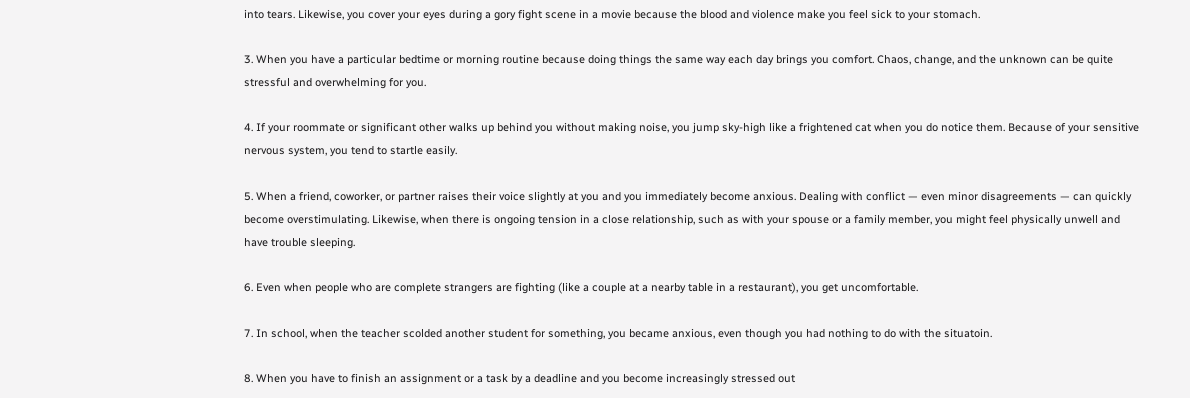into tears. Likewise, you cover your eyes during a gory fight scene in a movie because the blood and violence make you feel sick to your stomach.

3. When you have a particular bedtime or morning routine because doing things the same way each day brings you comfort. Chaos, change, and the unknown can be quite stressful and overwhelming for you.

4. If your roommate or significant other walks up behind you without making noise, you jump sky-high like a frightened cat when you do notice them. Because of your sensitive nervous system, you tend to startle easily.

5. When a friend, coworker, or partner raises their voice slightly at you and you immediately become anxious. Dealing with conflict — even minor disagreements — can quickly become overstimulating. Likewise, when there is ongoing tension in a close relationship, such as with your spouse or a family member, you might feel physically unwell and have trouble sleeping.

6. Even when people who are complete strangers are fighting (like a couple at a nearby table in a restaurant), you get uncomfortable.

7. In school, when the teacher scolded another student for something, you became anxious, even though you had nothing to do with the situatoin.

8. When you have to finish an assignment or a task by a deadline and you become increasingly stressed out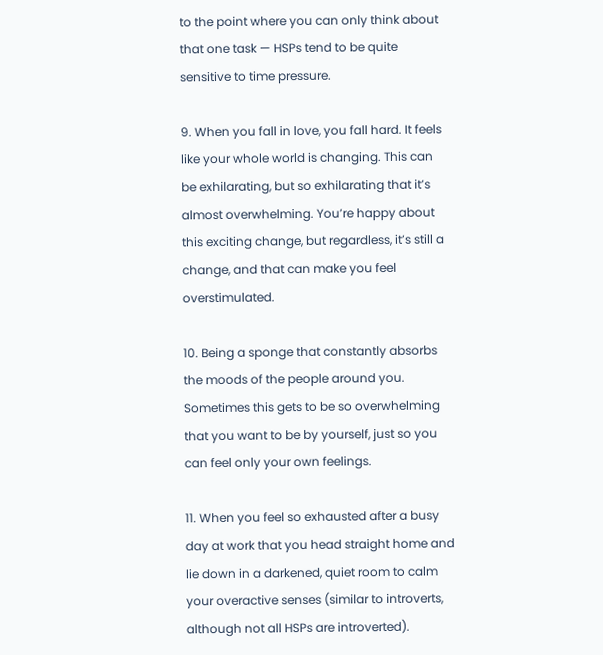to the point where you can only think about that one task — HSPs tend to be quite sensitive to time pressure.

9. When you fall in love, you fall hard. It feels like your whole world is changing. This can be exhilarating, but so exhilarating that it’s almost overwhelming. You’re happy about this exciting change, but regardless, it’s still a change, and that can make you feel overstimulated.

10. Being a sponge that constantly absorbs the moods of the people around you. Sometimes this gets to be so overwhelming that you want to be by yourself, just so you can feel only your own feelings.

11. When you feel so exhausted after a busy day at work that you head straight home and lie down in a darkened, quiet room to calm your overactive senses (similar to introverts, although not all HSPs are introverted).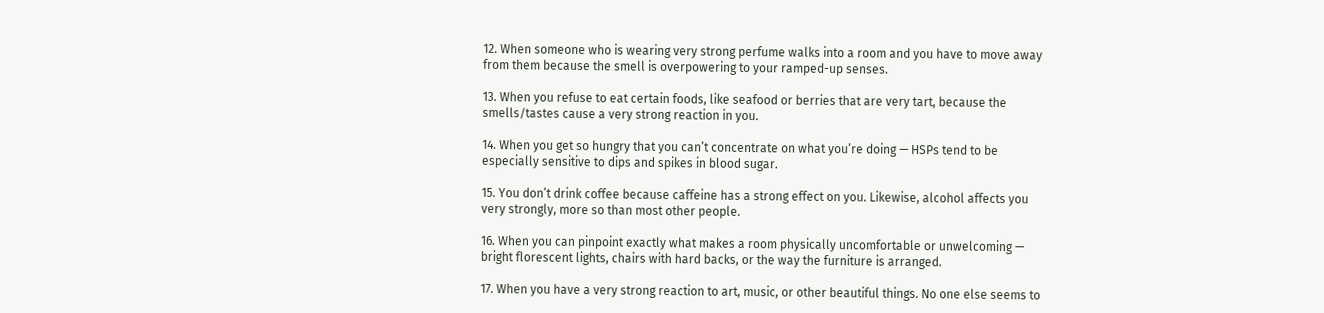12. When someone who is wearing very strong perfume walks into a room and you have to move away from them because the smell is overpowering to your ramped-up senses.

13. When you refuse to eat certain foods, like seafood or berries that are very tart, because the smells/tastes cause a very strong reaction in you.

14. When you get so hungry that you can’t concentrate on what you’re doing — HSPs tend to be especially sensitive to dips and spikes in blood sugar.

15. You don’t drink coffee because caffeine has a strong effect on you. Likewise, alcohol affects you very strongly, more so than most other people.

16. When you can pinpoint exactly what makes a room physically uncomfortable or unwelcoming — bright florescent lights, chairs with hard backs, or the way the furniture is arranged.

17. When you have a very strong reaction to art, music, or other beautiful things. No one else seems to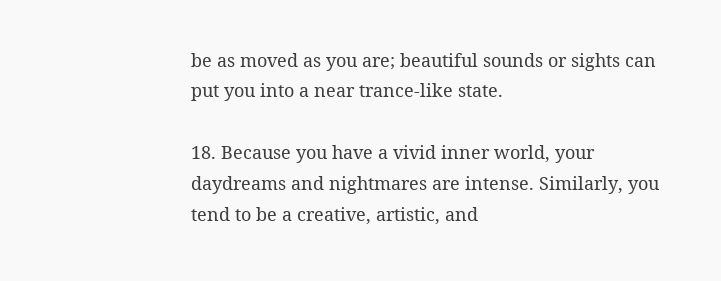be as moved as you are; beautiful sounds or sights can put you into a near trance-like state.

18. Because you have a vivid inner world, your daydreams and nightmares are intense. Similarly, you tend to be a creative, artistic, and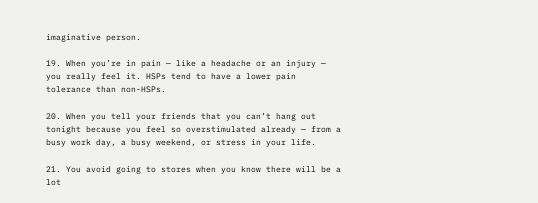imaginative person.

19. When you’re in pain — like a headache or an injury — you really feel it. HSPs tend to have a lower pain tolerance than non-HSPs.

20. When you tell your friends that you can’t hang out tonight because you feel so overstimulated already — from a busy work day, a busy weekend, or stress in your life.

21. You avoid going to stores when you know there will be a lot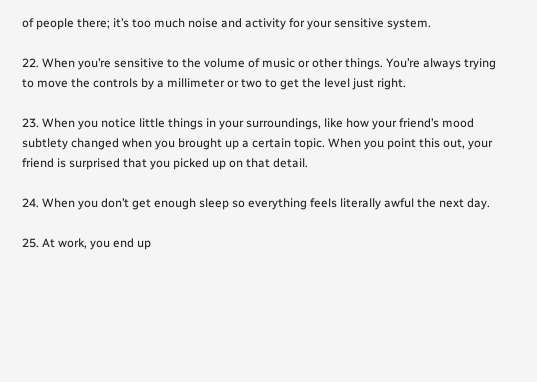of people there; it’s too much noise and activity for your sensitive system.

22. When you’re sensitive to the volume of music or other things. You’re always trying to move the controls by a millimeter or two to get the level just right.

23. When you notice little things in your surroundings, like how your friend’s mood subtlety changed when you brought up a certain topic. When you point this out, your friend is surprised that you picked up on that detail.

24. When you don’t get enough sleep so everything feels literally awful the next day.

25. At work, you end up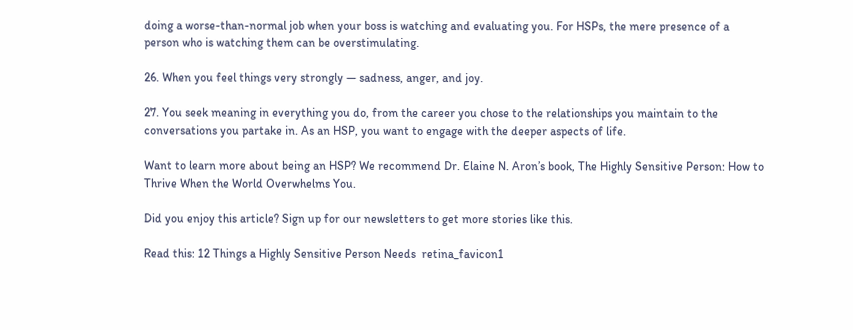doing a worse-than-normal job when your boss is watching and evaluating you. For HSPs, the mere presence of a person who is watching them can be overstimulating.

26. When you feel things very strongly — sadness, anger, and joy.

27. You seek meaning in everything you do, from the career you chose to the relationships you maintain to the conversations you partake in. As an HSP, you want to engage with the deeper aspects of life.

Want to learn more about being an HSP? We recommend Dr. Elaine N. Aron’s book, The Highly Sensitive Person: How to Thrive When the World Overwhelms You.

Did you enjoy this article? Sign up for our newsletters to get more stories like this.

Read this: 12 Things a Highly Sensitive Person Needs  retina_favicon1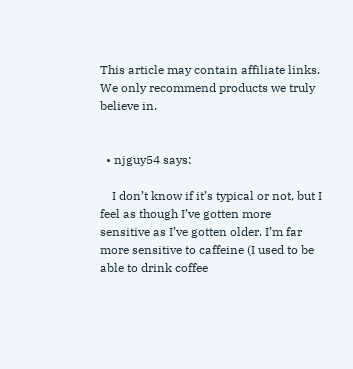This article may contain affiliate links. We only recommend products we truly believe in.


  • njguy54 says:

    I don’t know if it’s typical or not, but I feel as though I’ve gotten more sensitive as I’ve gotten older. I’m far more sensitive to caffeine (I used to be able to drink coffee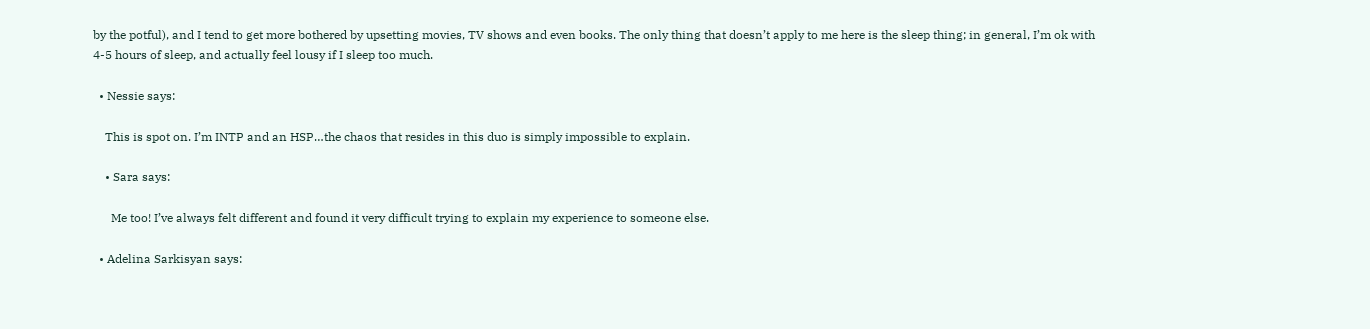by the potful), and I tend to get more bothered by upsetting movies, TV shows and even books. The only thing that doesn’t apply to me here is the sleep thing; in general, I’m ok with 4-5 hours of sleep, and actually feel lousy if I sleep too much.

  • Nessie says:

    This is spot on. I’m INTP and an HSP…the chaos that resides in this duo is simply impossible to explain.

    • Sara says:

      Me too! I’ve always felt different and found it very difficult trying to explain my experience to someone else.

  • Adelina Sarkisyan says: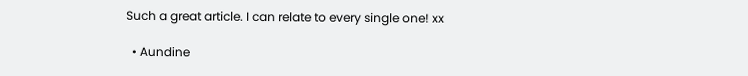Such a great article. I can relate to every single one! xx

  • Aundine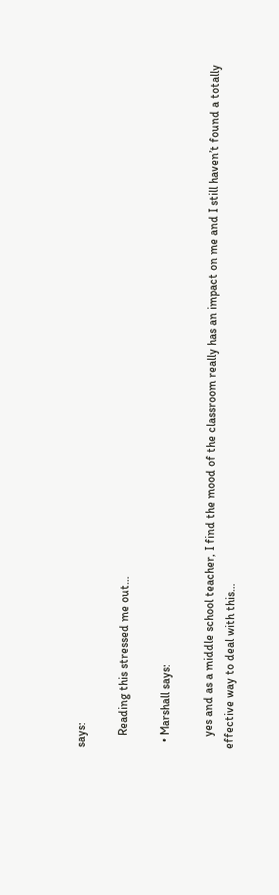says:

    Reading this stressed me out…

  • Marshall says:

    yes and as a middle school teacher, I find the mood of the classroom really has an impact on me and I still haven’t found a totally effective way to deal with this…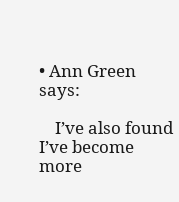• Ann Green says:

    I’ve also found I’ve become more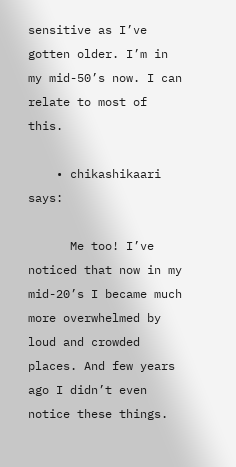sensitive as I’ve gotten older. I’m in my mid-50’s now. I can relate to most of this.

    • chikashikaari says:

      Me too! I’ve noticed that now in my mid-20’s I became much more overwhelmed by loud and crowded places. And few years ago I didn’t even notice these things.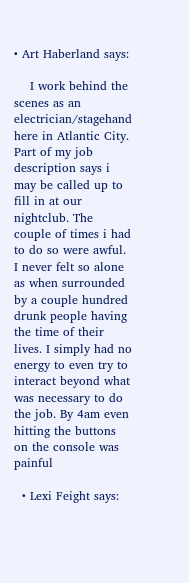• Art Haberland says:

    I work behind the scenes as an electrician/stagehand here in Atlantic City. Part of my job description says i may be called up to fill in at our nightclub. The couple of times i had to do so were awful. I never felt so alone as when surrounded by a couple hundred drunk people having the time of their lives. I simply had no energy to even try to interact beyond what was necessary to do the job. By 4am even hitting the buttons on the console was painful

  • Lexi Feight says: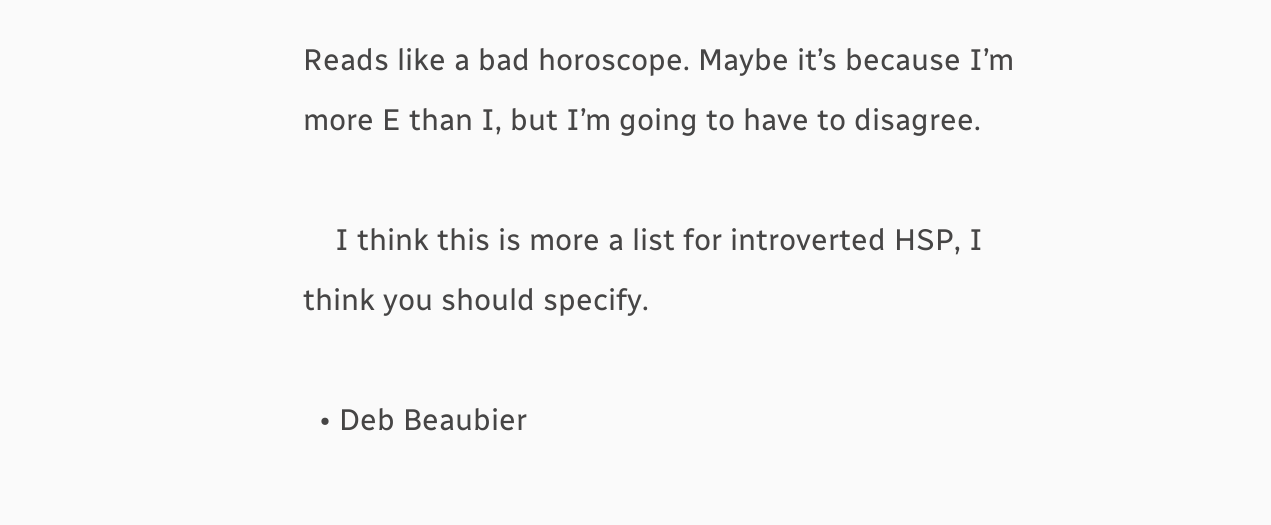Reads like a bad horoscope. Maybe it’s because I’m more E than I, but I’m going to have to disagree.

    I think this is more a list for introverted HSP, I think you should specify.

  • Deb Beaubier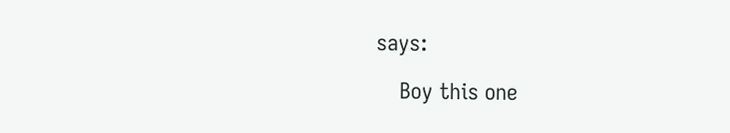says:

    Boy this one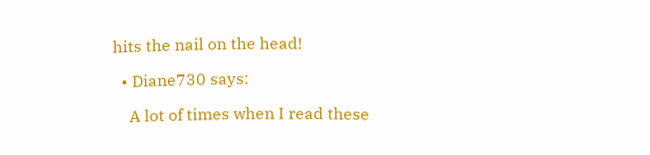hits the nail on the head!

  • Diane730 says:

    A lot of times when I read these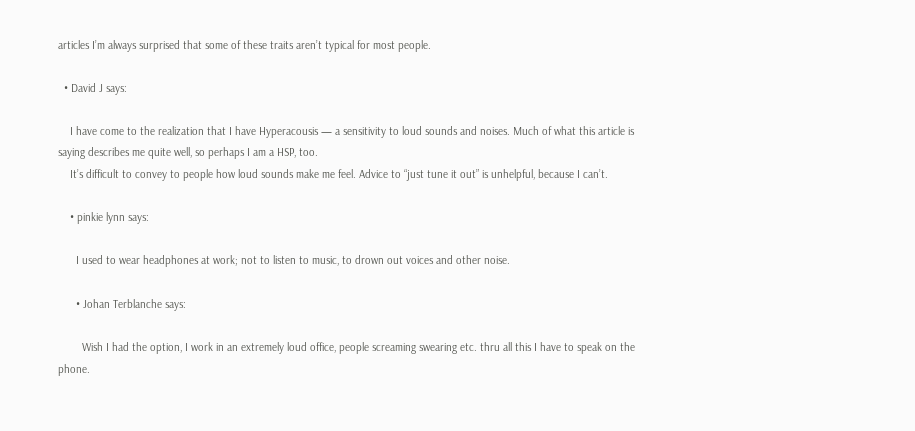articles I’m always surprised that some of these traits aren’t typical for most people.

  • David J says:

    I have come to the realization that I have Hyperacousis — a sensitivity to loud sounds and noises. Much of what this article is saying describes me quite well, so perhaps I am a HSP, too.
    It’s difficult to convey to people how loud sounds make me feel. Advice to “just tune it out” is unhelpful, because I can’t.

    • pinkie lynn says:

      I used to wear headphones at work; not to listen to music, to drown out voices and other noise.

      • Johan Terblanche says:

        Wish I had the option, I work in an extremely loud office, people screaming swearing etc. thru all this I have to speak on the phone.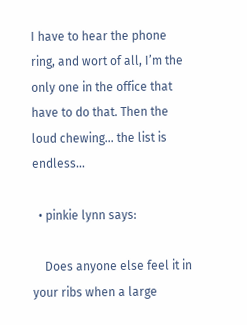I have to hear the phone ring, and wort of all, I’m the only one in the office that have to do that. Then the loud chewing… the list is endless…

  • pinkie lynn says:

    Does anyone else feel it in your ribs when a large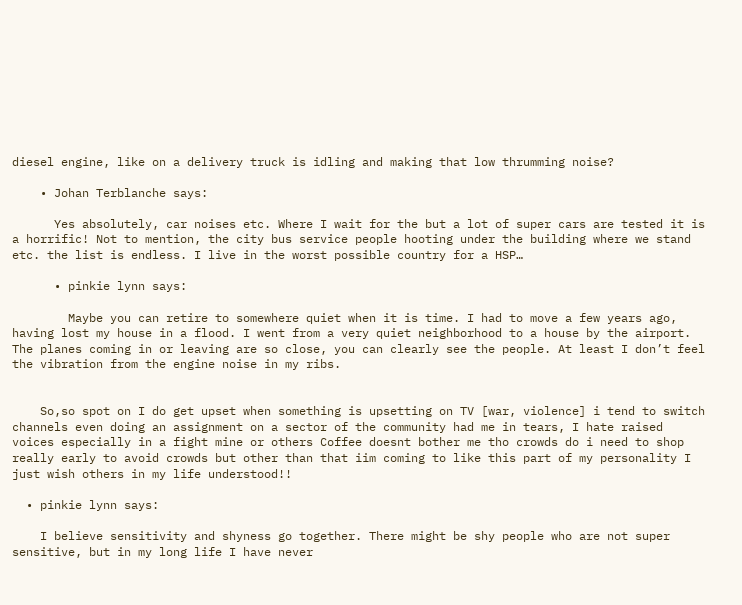diesel engine, like on a delivery truck is idling and making that low thrumming noise?

    • Johan Terblanche says:

      Yes absolutely, car noises etc. Where I wait for the but a lot of super cars are tested it is a horrific! Not to mention, the city bus service people hooting under the building where we stand etc. the list is endless. I live in the worst possible country for a HSP…

      • pinkie lynn says:

        Maybe you can retire to somewhere quiet when it is time. I had to move a few years ago, having lost my house in a flood. I went from a very quiet neighborhood to a house by the airport. The planes coming in or leaving are so close, you can clearly see the people. At least I don’t feel the vibration from the engine noise in my ribs.


    So,so spot on I do get upset when something is upsetting on TV [war, violence] i tend to switch channels even doing an assignment on a sector of the community had me in tears, I hate raised voices especially in a fight mine or others Coffee doesnt bother me tho crowds do i need to shop really early to avoid crowds but other than that iim coming to like this part of my personality I just wish others in my life understood!!

  • pinkie lynn says:

    I believe sensitivity and shyness go together. There might be shy people who are not super sensitive, but in my long life I have never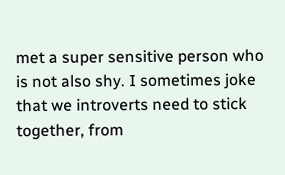met a super sensitive person who is not also shy. I sometimes joke that we introverts need to stick together, from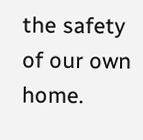the safety of our own home.